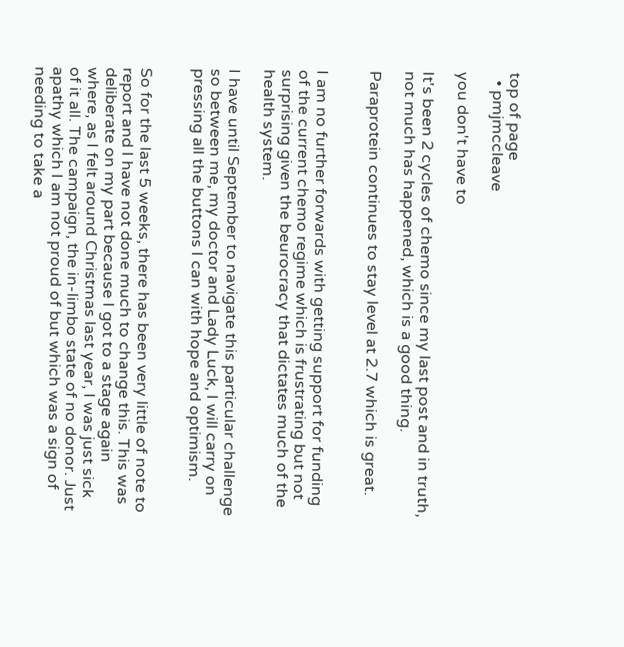top of page
  • pmjmccleave

you don't have to

It's been 2 cycles of chemo since my last post and in truth, not much has happened, which is a good thing.

Paraprotein continues to stay level at 2.7 which is great.


I am no further forwards with getting support for funding of the current chemo regime which is frustrating but not surprising given the beurocracy that dictates much of the health system.

I have until September to navigate this particular challenge so between me, my doctor and Lady Luck, I will carry on pressing all the buttons I can with hope and optimism.


So for the last 5 weeks, there has been very little of note to report and I have not done much to change this. This was deliberate on my part because I got to a stage again where, as I felt around Christmas last year, I was just sick of it all. The campaign, the in-limbo state of no donor. Just apathy which I am not proud of but which was a sign of needing to take a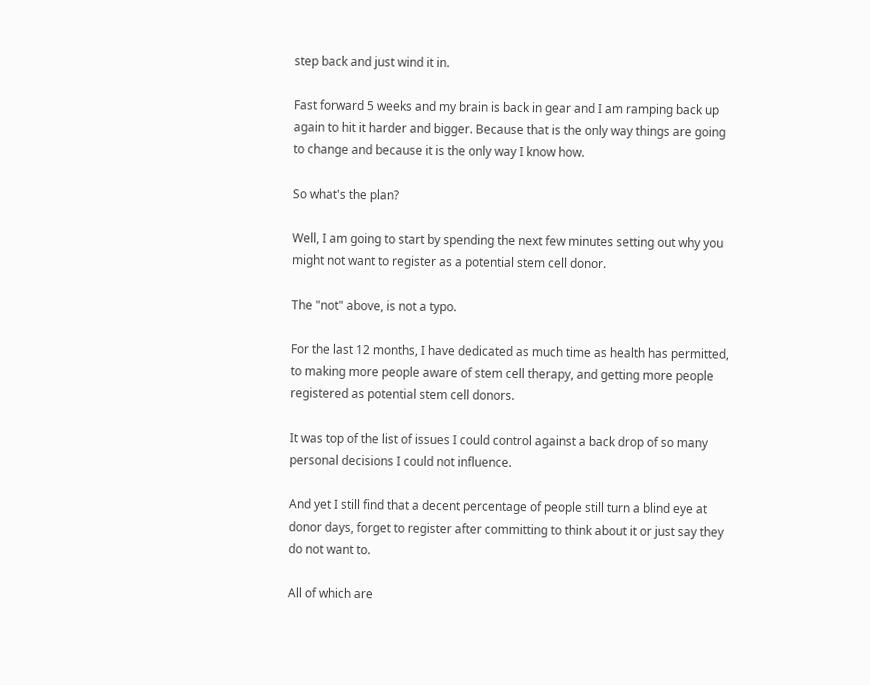step back and just wind it in.

Fast forward 5 weeks and my brain is back in gear and I am ramping back up again to hit it harder and bigger. Because that is the only way things are going to change and because it is the only way I know how.

So what's the plan?

Well, I am going to start by spending the next few minutes setting out why you might not want to register as a potential stem cell donor.

The "not" above, is not a typo.

For the last 12 months, I have dedicated as much time as health has permitted, to making more people aware of stem cell therapy, and getting more people registered as potential stem cell donors.

It was top of the list of issues I could control against a back drop of so many personal decisions I could not influence.

And yet I still find that a decent percentage of people still turn a blind eye at donor days, forget to register after committing to think about it or just say they do not want to.

All of which are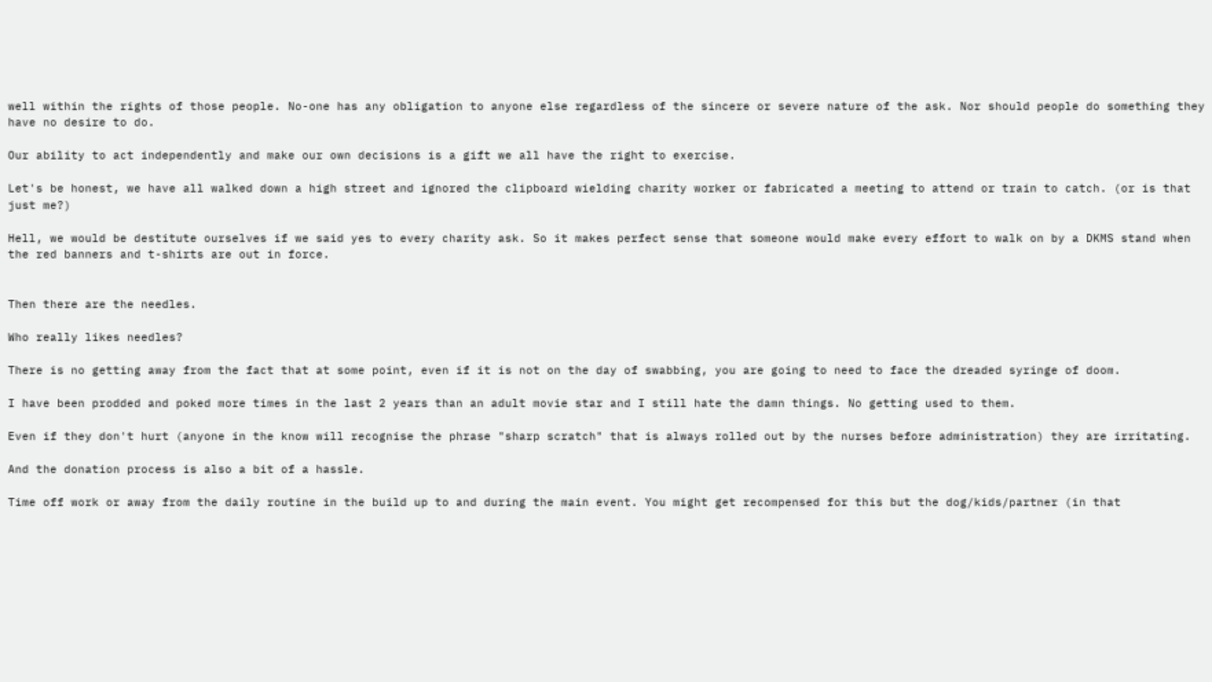well within the rights of those people. No-one has any obligation to anyone else regardless of the sincere or severe nature of the ask. Nor should people do something they have no desire to do.

Our ability to act independently and make our own decisions is a gift we all have the right to exercise.

Let's be honest, we have all walked down a high street and ignored the clipboard wielding charity worker or fabricated a meeting to attend or train to catch. (or is that just me?)

Hell, we would be destitute ourselves if we said yes to every charity ask. So it makes perfect sense that someone would make every effort to walk on by a DKMS stand when the red banners and t-shirts are out in force.


Then there are the needles.

Who really likes needles?

There is no getting away from the fact that at some point, even if it is not on the day of swabbing, you are going to need to face the dreaded syringe of doom.

I have been prodded and poked more times in the last 2 years than an adult movie star and I still hate the damn things. No getting used to them.

Even if they don't hurt (anyone in the know will recognise the phrase "sharp scratch" that is always rolled out by the nurses before administration) they are irritating.

And the donation process is also a bit of a hassle.

Time off work or away from the daily routine in the build up to and during the main event. You might get recompensed for this but the dog/kids/partner (in that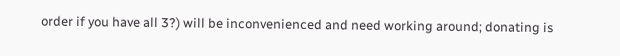order if you have all 3?) will be inconvenienced and need working around; donating is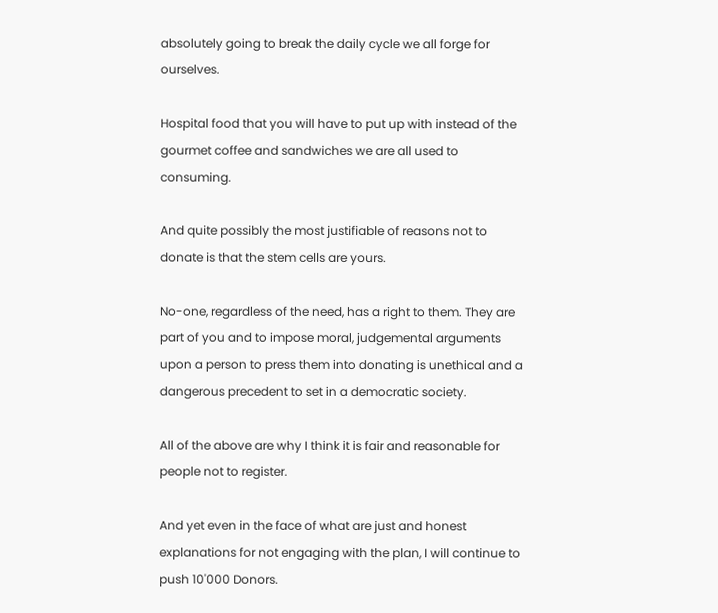absolutely going to break the daily cycle we all forge for ourselves.

Hospital food that you will have to put up with instead of the gourmet coffee and sandwiches we are all used to consuming.

And quite possibly the most justifiable of reasons not to donate is that the stem cells are yours.

No-one, regardless of the need, has a right to them. They are part of you and to impose moral, judgemental arguments upon a person to press them into donating is unethical and a dangerous precedent to set in a democratic society.

All of the above are why I think it is fair and reasonable for people not to register.

And yet even in the face of what are just and honest explanations for not engaging with the plan, I will continue to push 10'000 Donors.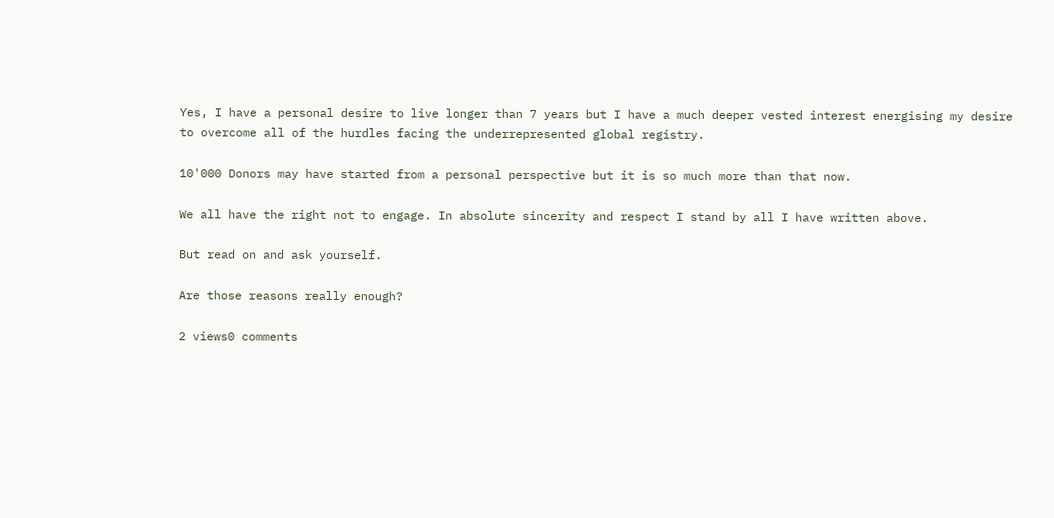Yes, I have a personal desire to live longer than 7 years but I have a much deeper vested interest energising my desire to overcome all of the hurdles facing the underrepresented global registry.

10'000 Donors may have started from a personal perspective but it is so much more than that now.

We all have the right not to engage. In absolute sincerity and respect I stand by all I have written above.

But read on and ask yourself.

Are those reasons really enough?

2 views0 comments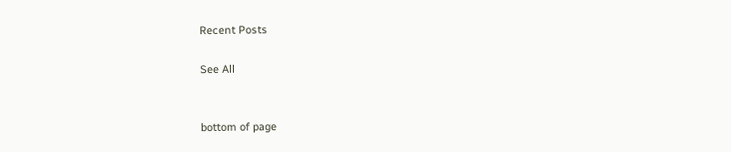Recent Posts

See All


bottom of page